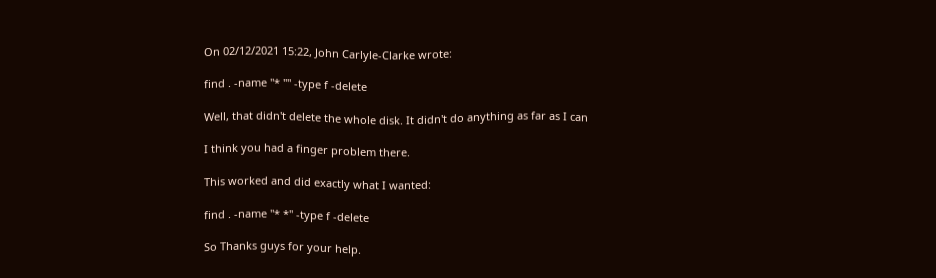On 02/12/2021 15:22, John Carlyle-Clarke wrote:

find . -name "* "" -type f -delete

Well, that didn't delete the whole disk. It didn't do anything as far as I can

I think you had a finger problem there.

This worked and did exactly what I wanted:

find . -name "* *" -type f -delete

So Thanks guys for your help.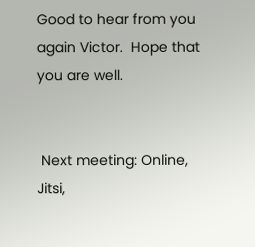Good to hear from you again Victor.  Hope that you are well.


 Next meeting: Online, Jitsi,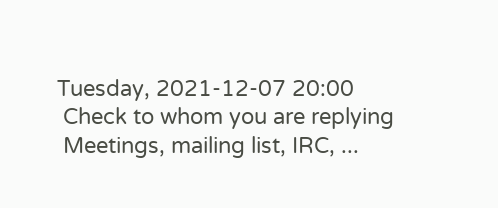Tuesday, 2021-12-07 20:00
 Check to whom you are replying
 Meetings, mailing list, IRC, ...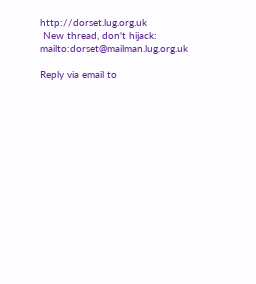http://dorset.lug.org.uk
 New thread, don't hijack:  mailto:dorset@mailman.lug.org.uk

Reply via email to